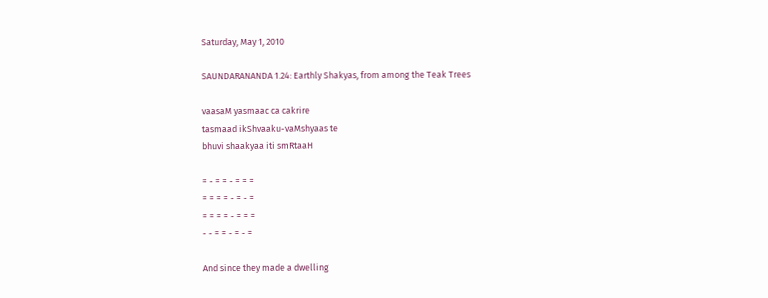Saturday, May 1, 2010

SAUNDARANANDA 1.24: Earthly Shakyas, from among the Teak Trees

vaasaM yasmaac ca cakrire
tasmaad ikShvaaku-vaMshyaas te
bhuvi shaakyaa iti smRtaaH

= - = = - = = =
= = = = - = - =
= = = = - = = =
- - = = - = - =

And since they made a dwelling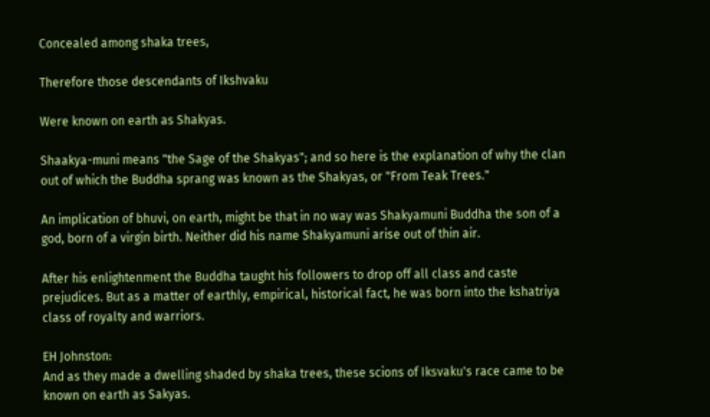Concealed among shaka trees,

Therefore those descendants of Ikshvaku

Were known on earth as Shakyas.

Shaakya-muni means "the Sage of the Shakyas"; and so here is the explanation of why the clan out of which the Buddha sprang was known as the Shakyas, or "From Teak Trees."

An implication of bhuvi, on earth, might be that in no way was Shakyamuni Buddha the son of a god, born of a virgin birth. Neither did his name Shakyamuni arise out of thin air.

After his enlightenment the Buddha taught his followers to drop off all class and caste prejudices. But as a matter of earthly, empirical, historical fact, he was born into the kshatriya class of royalty and warriors.

EH Johnston:
And as they made a dwelling shaded by shaka trees, these scions of Iksvaku's race came to be known on earth as Sakyas.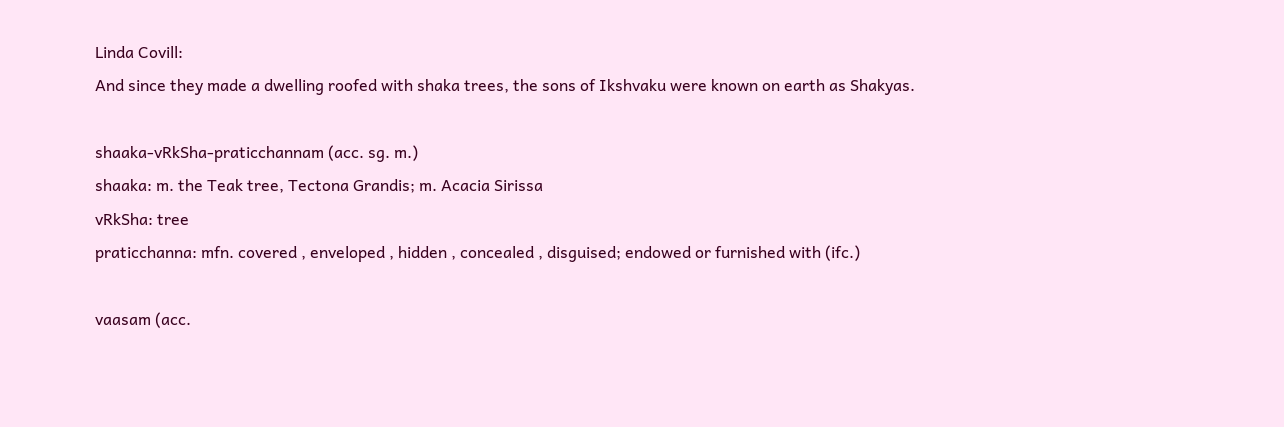Linda Covill:
And since they made a dwelling roofed with shaka trees, the sons of Ikshvaku were known on earth as Shakyas.

shaaka-vRkSha-praticchannam (acc. sg. m.)
shaaka: m. the Teak tree, Tectona Grandis; m. Acacia Sirissa
vRkSha: tree
praticchanna: mfn. covered , enveloped , hidden , concealed , disguised; endowed or furnished with (ifc.)

vaasam (acc.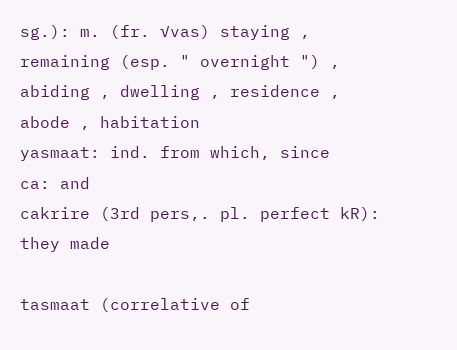sg.): m. (fr. √vas) staying , remaining (esp. " overnight ") , abiding , dwelling , residence , abode , habitation
yasmaat: ind. from which, since
ca: and
cakrire (3rd pers,. pl. perfect kR): they made

tasmaat (correlative of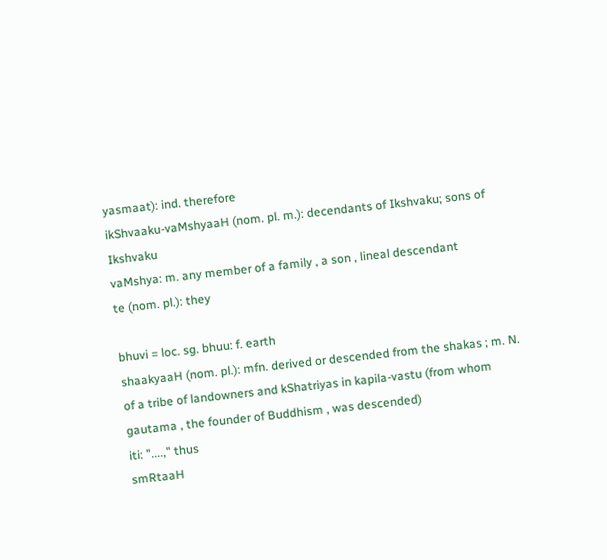yasmaat): ind. therefore
ikShvaaku-vaMshyaaH (nom. pl. m.): decendants of Ikshvaku; sons of Ikshvaku
vaMshya: m. any member of a family , a son , lineal descendant
te (nom. pl.): they

bhuvi = loc. sg. bhuu: f. earth
shaakyaaH (nom. pl.): mfn. derived or descended from the shakas ; m. N. of a tribe of landowners and kShatriyas in kapila-vastu (from whom gautama , the founder of Buddhism , was descended)
iti: "....," thus
smRtaaH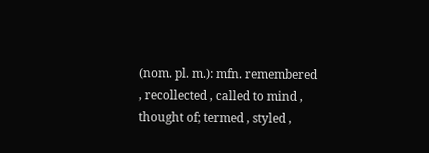(nom. pl. m.): mfn. remembered , recollected , called to mind , thought of; termed , styled ,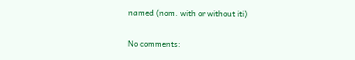named (nom. with or without iti)

No comments: